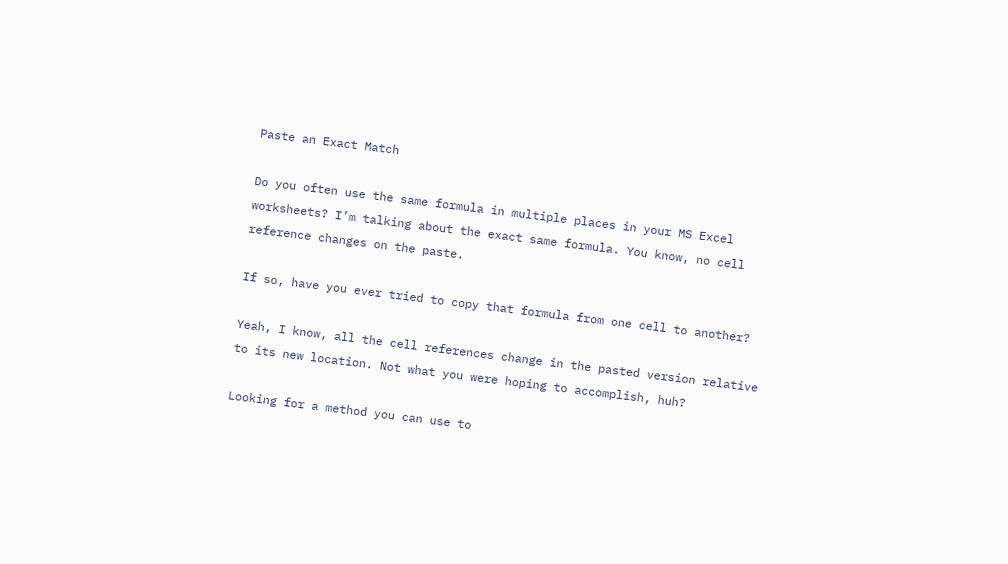Paste an Exact Match

Do you often use the same formula in multiple places in your MS Excel worksheets? I’m talking about the exact same formula. You know, no cell reference changes on the paste.

If so, have you ever tried to copy that formula from one cell to another?

Yeah, I know, all the cell references change in the pasted version relative to its new location. Not what you were hoping to accomplish, huh?

Looking for a method you can use to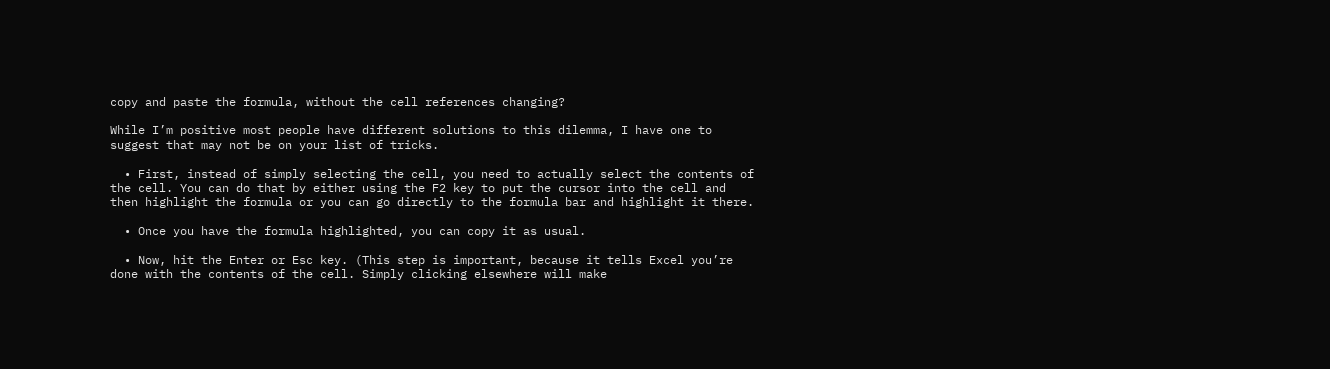copy and paste the formula, without the cell references changing?

While I’m positive most people have different solutions to this dilemma, I have one to suggest that may not be on your list of tricks.

  • First, instead of simply selecting the cell, you need to actually select the contents of the cell. You can do that by either using the F2 key to put the cursor into the cell and then highlight the formula or you can go directly to the formula bar and highlight it there.

  • Once you have the formula highlighted, you can copy it as usual.

  • Now, hit the Enter or Esc key. (This step is important, because it tells Excel you’re done with the contents of the cell. Simply clicking elsewhere will make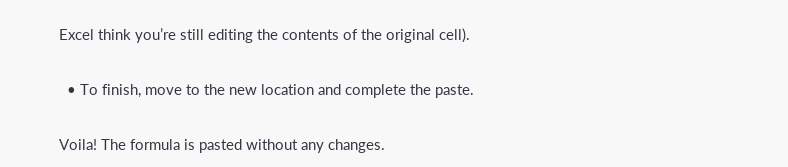Excel think you’re still editing the contents of the original cell).

  • To finish, move to the new location and complete the paste.

Voila! The formula is pasted without any changes.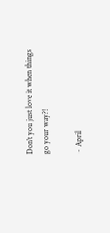Don’t you just love it when things go your way?!

~ April